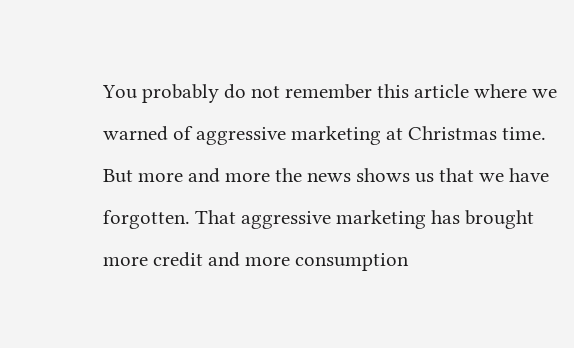You probably do not remember this article where we warned of aggressive marketing at Christmas time. But more and more the news shows us that we have forgotten. That aggressive marketing has brought more credit and more consumption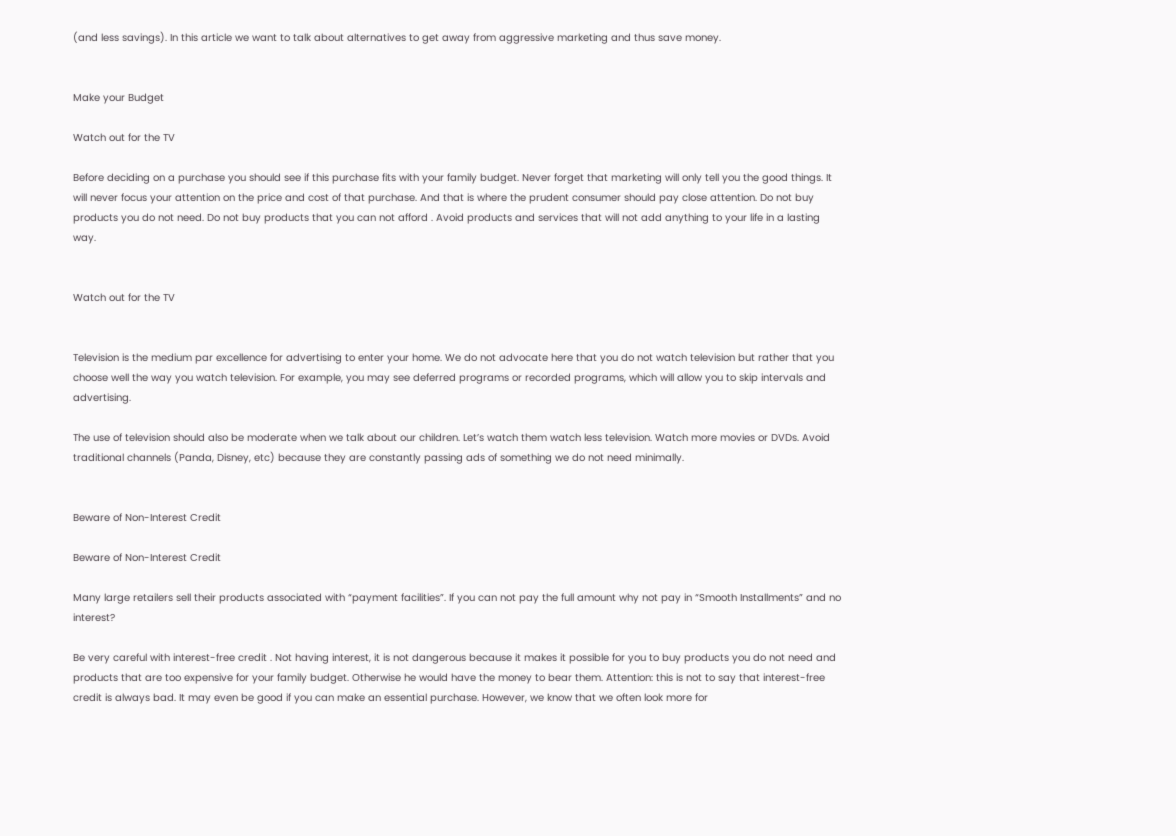(and less savings). In this article we want to talk about alternatives to get away from aggressive marketing and thus save money.


Make your Budget

Watch out for the TV

Before deciding on a purchase you should see if this purchase fits with your family budget. Never forget that marketing will only tell you the good things. It will never focus your attention on the price and cost of that purchase. And that is where the prudent consumer should pay close attention. Do not buy products you do not need. Do not buy products that you can not afford . Avoid products and services that will not add anything to your life in a lasting way.


Watch out for the TV


Television is the medium par excellence for advertising to enter your home. We do not advocate here that you do not watch television but rather that you choose well the way you watch television. For example, you may see deferred programs or recorded programs, which will allow you to skip intervals and advertising.

The use of television should also be moderate when we talk about our children. Let’s watch them watch less television. Watch more movies or DVDs. Avoid traditional channels (Panda, Disney, etc) because they are constantly passing ads of something we do not need minimally.


Beware of Non-Interest Credit

Beware of Non-Interest Credit

Many large retailers sell their products associated with “payment facilities”. If you can not pay the full amount why not pay in “Smooth Installments” and no interest?

Be very careful with interest-free credit . Not having interest, it is not dangerous because it makes it possible for you to buy products you do not need and products that are too expensive for your family budget. Otherwise he would have the money to bear them. Attention: this is not to say that interest-free credit is always bad. It may even be good if you can make an essential purchase. However, we know that we often look more for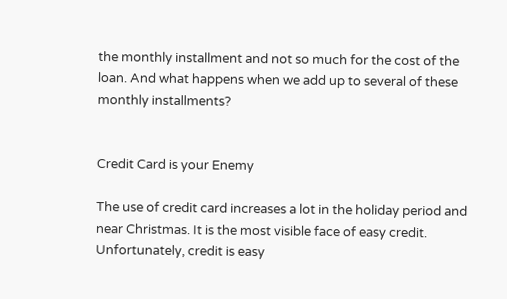the monthly installment and not so much for the cost of the loan. And what happens when we add up to several of these monthly installments?


Credit Card is your Enemy

The use of credit card increases a lot in the holiday period and near Christmas. It is the most visible face of easy credit. Unfortunately, credit is easy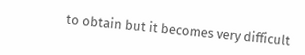to obtain but it becomes very difficult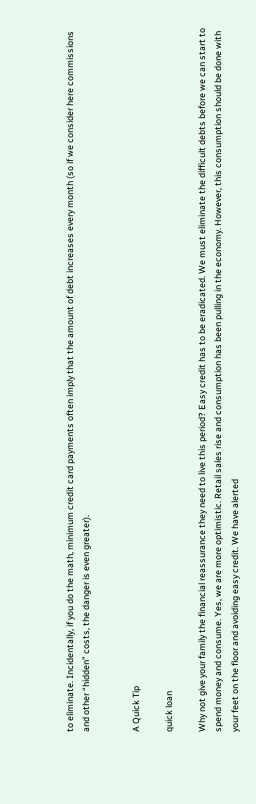to eliminate. Incidentally, if you do the math, minimum credit card payments often imply that the amount of debt increases every month (so if we consider here commissions and other “hidden” costs, the danger is even greater).


A Quick Tip

quick loan

Why not give your family the financial reassurance they need to live this period? Easy credit has to be eradicated. We must eliminate the difficult debts before we can start to spend money and consume. Yes, we are more optimistic. Retail sales rise and consumption has been pulling in the economy. However, this consumption should be done with your feet on the floor and avoiding easy credit. We have alerted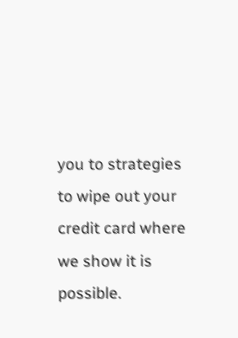you to strategies to wipe out your credit card where we show it is possible.